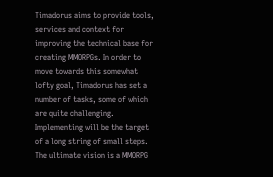Timadorus aims to provide tools, services and context for improving the technical base for creating MMORPGs. In order to move towards this somewhat lofty goal, Timadorus has set a number of tasks, some of which are quite challenging. Implementing will be the target of a long string of small steps. The ultimate vision is a MMORPG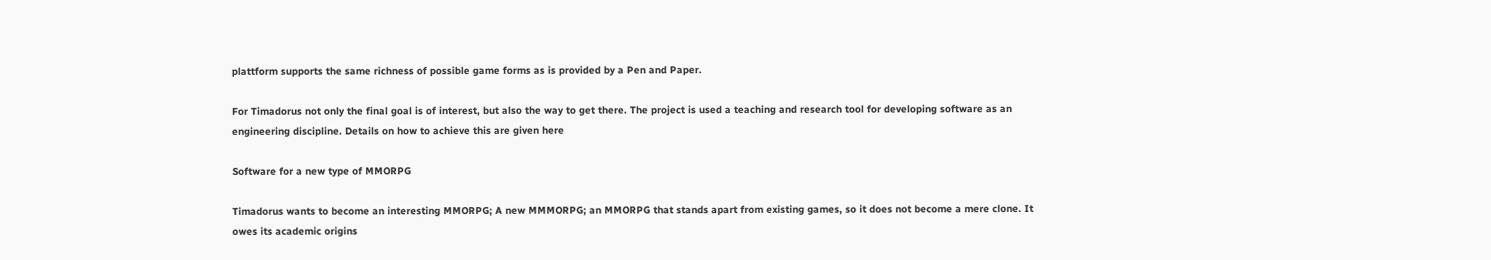plattform supports the same richness of possible game forms as is provided by a Pen and Paper.

For Timadorus not only the final goal is of interest, but also the way to get there. The project is used a teaching and research tool for developing software as an engineering discipline. Details on how to achieve this are given here

Software for a new type of MMORPG

Timadorus wants to become an interesting MMORPG; A new MMMORPG; an MMORPG that stands apart from existing games, so it does not become a mere clone. It owes its academic origins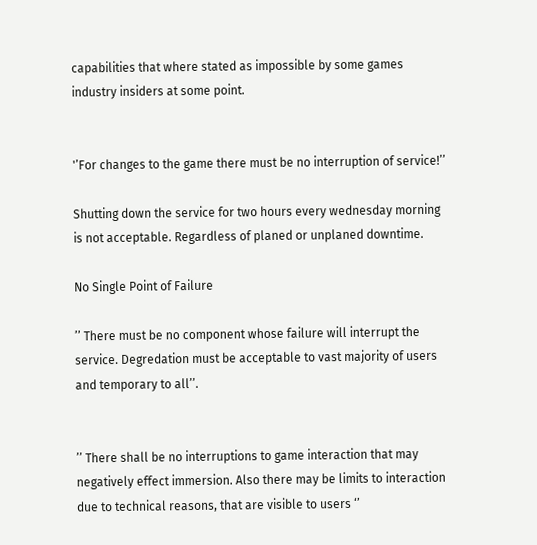capabilities that where stated as impossible by some games industry insiders at some point.


'’For changes to the game there must be no interruption of service!’’

Shutting down the service for two hours every wednesday morning is not acceptable. Regardless of planed or unplaned downtime.

No Single Point of Failure

’’ There must be no component whose failure will interrupt the service. Degredation must be acceptable to vast majority of users and temporary to all’’.


’’ There shall be no interruptions to game interaction that may negatively effect immersion. Also there may be limits to interaction due to technical reasons, that are visible to users ‘’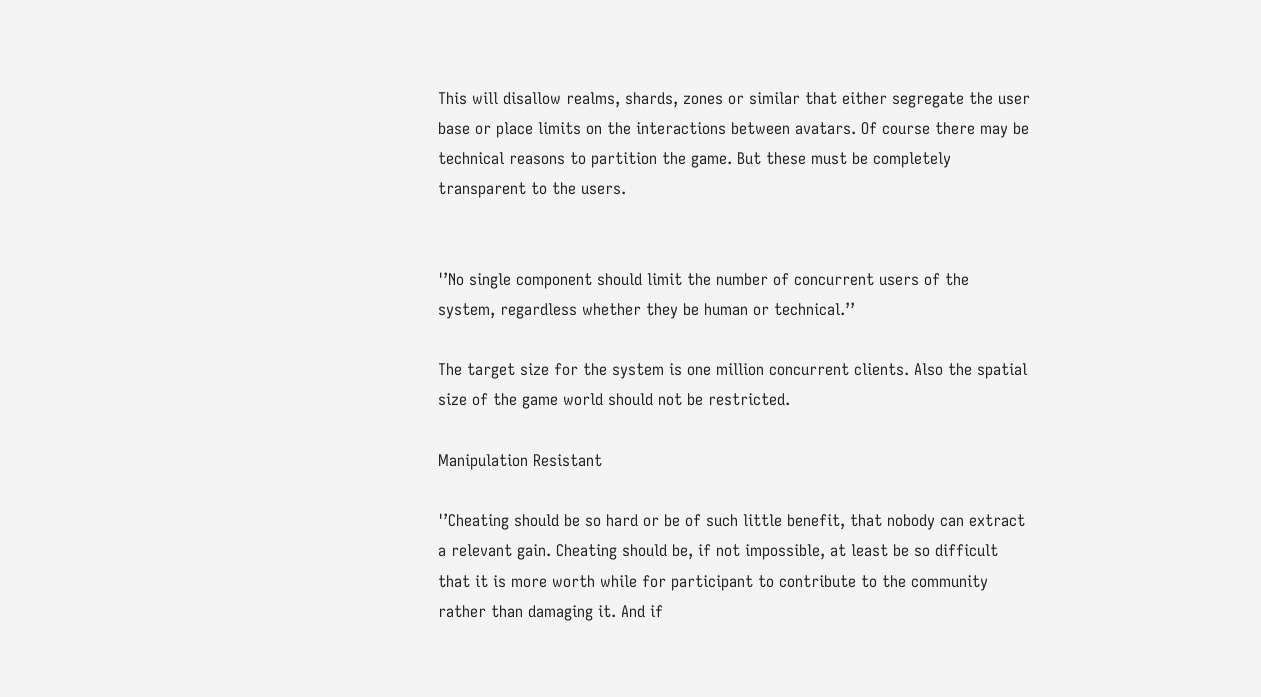This will disallow realms, shards, zones or similar that either segregate the user base or place limits on the interactions between avatars. Of course there may be technical reasons to partition the game. But these must be completely transparent to the users.


'’No single component should limit the number of concurrent users of the system, regardless whether they be human or technical.’’

The target size for the system is one million concurrent clients. Also the spatial size of the game world should not be restricted.

Manipulation Resistant

'’Cheating should be so hard or be of such little benefit, that nobody can extract a relevant gain. Cheating should be, if not impossible, at least be so difficult that it is more worth while for participant to contribute to the community rather than damaging it. And if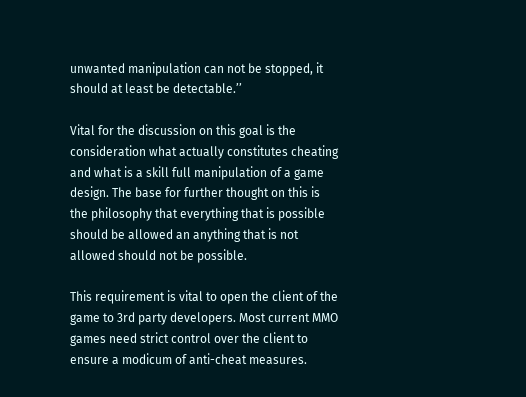unwanted manipulation can not be stopped, it should at least be detectable.’’

Vital for the discussion on this goal is the consideration what actually constitutes cheating and what is a skill full manipulation of a game design. The base for further thought on this is the philosophy that everything that is possible should be allowed an anything that is not allowed should not be possible.

This requirement is vital to open the client of the game to 3rd party developers. Most current MMO games need strict control over the client to ensure a modicum of anti-cheat measures.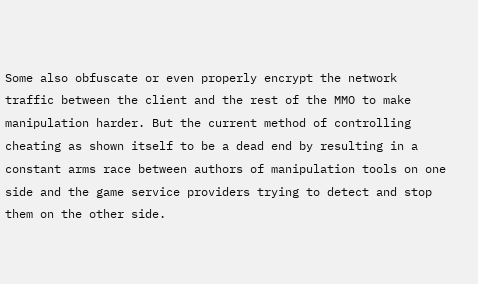Some also obfuscate or even properly encrypt the network traffic between the client and the rest of the MMO to make manipulation harder. But the current method of controlling cheating as shown itself to be a dead end by resulting in a constant arms race between authors of manipulation tools on one side and the game service providers trying to detect and stop them on the other side.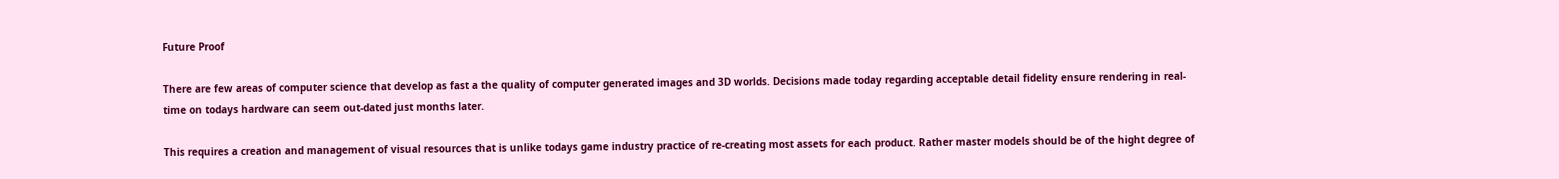Future Proof

There are few areas of computer science that develop as fast a the quality of computer generated images and 3D worlds. Decisions made today regarding acceptable detail fidelity ensure rendering in real-time on todays hardware can seem out-dated just months later.

This requires a creation and management of visual resources that is unlike todays game industry practice of re-creating most assets for each product. Rather master models should be of the hight degree of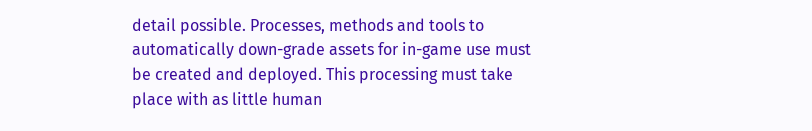detail possible. Processes, methods and tools to automatically down-grade assets for in-game use must be created and deployed. This processing must take place with as little human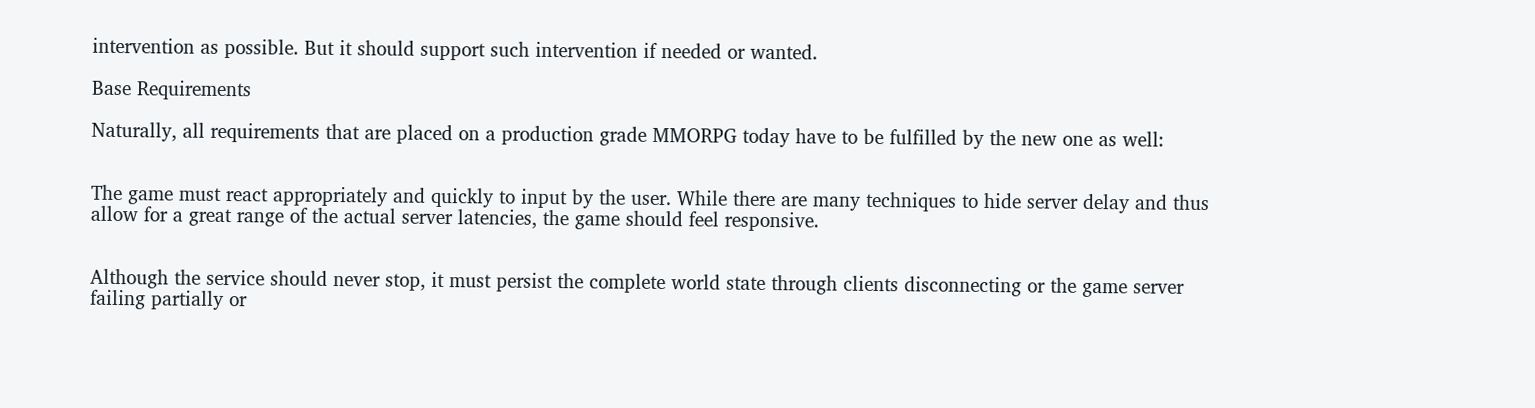intervention as possible. But it should support such intervention if needed or wanted.

Base Requirements

Naturally, all requirements that are placed on a production grade MMORPG today have to be fulfilled by the new one as well:


The game must react appropriately and quickly to input by the user. While there are many techniques to hide server delay and thus allow for a great range of the actual server latencies, the game should feel responsive.


Although the service should never stop, it must persist the complete world state through clients disconnecting or the game server failing partially or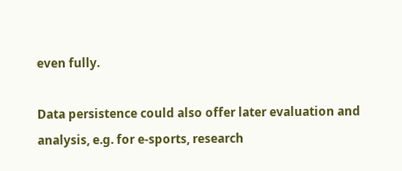even fully.

Data persistence could also offer later evaluation and analysis, e.g. for e-sports, research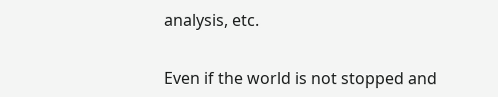analysis, etc.


Even if the world is not stopped and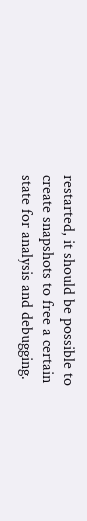restarted, it should be possible to create snapshots to free a certain state for analysis and debugging.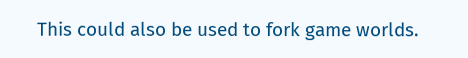This could also be used to fork game worlds.